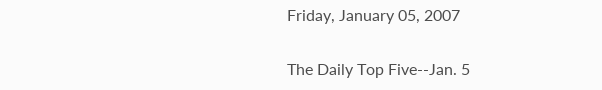Friday, January 05, 2007

The Daily Top Five--Jan. 5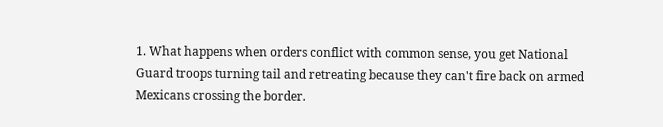1. What happens when orders conflict with common sense, you get National Guard troops turning tail and retreating because they can't fire back on armed Mexicans crossing the border.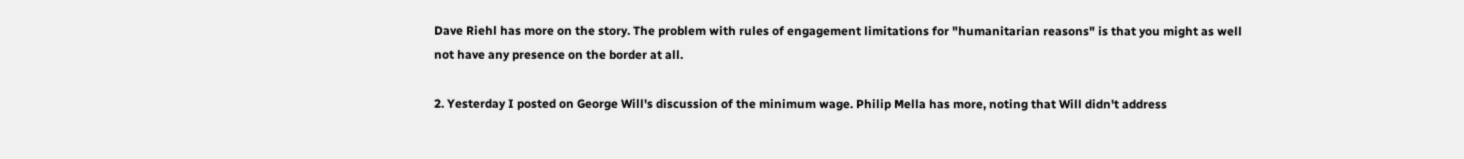Dave Riehl has more on the story. The problem with rules of engagement limitations for "humanitarian reasons" is that you might as well not have any presence on the border at all.

2. Yesterday I posted on George Will's discussion of the minimum wage. Philip Mella has more, noting that Will didn't address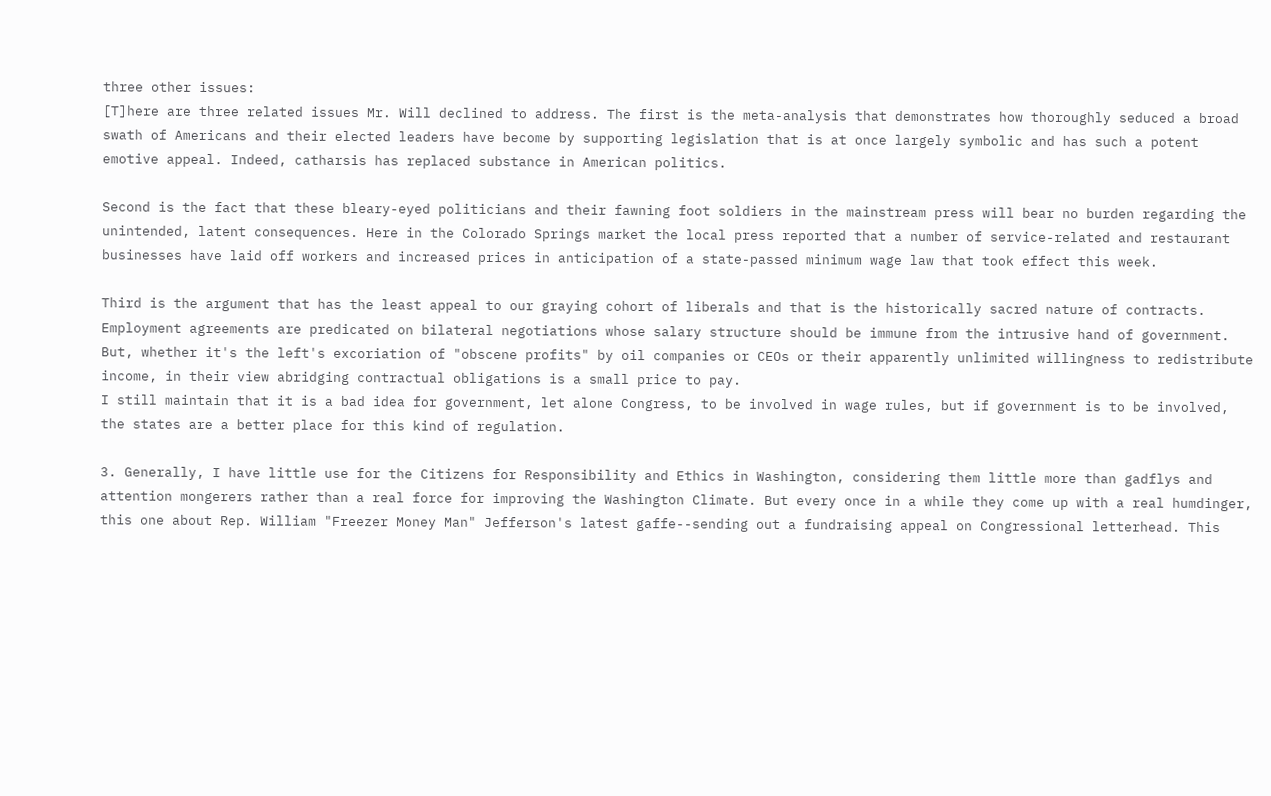three other issues:
[T]here are three related issues Mr. Will declined to address. The first is the meta-analysis that demonstrates how thoroughly seduced a broad swath of Americans and their elected leaders have become by supporting legislation that is at once largely symbolic and has such a potent emotive appeal. Indeed, catharsis has replaced substance in American politics.

Second is the fact that these bleary-eyed politicians and their fawning foot soldiers in the mainstream press will bear no burden regarding the unintended, latent consequences. Here in the Colorado Springs market the local press reported that a number of service-related and restaurant businesses have laid off workers and increased prices in anticipation of a state-passed minimum wage law that took effect this week.

Third is the argument that has the least appeal to our graying cohort of liberals and that is the historically sacred nature of contracts. Employment agreements are predicated on bilateral negotiations whose salary structure should be immune from the intrusive hand of government. But, whether it's the left's excoriation of "obscene profits" by oil companies or CEOs or their apparently unlimited willingness to redistribute income, in their view abridging contractual obligations is a small price to pay.
I still maintain that it is a bad idea for government, let alone Congress, to be involved in wage rules, but if government is to be involved, the states are a better place for this kind of regulation.

3. Generally, I have little use for the Citizens for Responsibility and Ethics in Washington, considering them little more than gadflys and attention mongerers rather than a real force for improving the Washington Climate. But every once in a while they come up with a real humdinger, this one about Rep. William "Freezer Money Man" Jefferson's latest gaffe--sending out a fundraising appeal on Congressional letterhead. This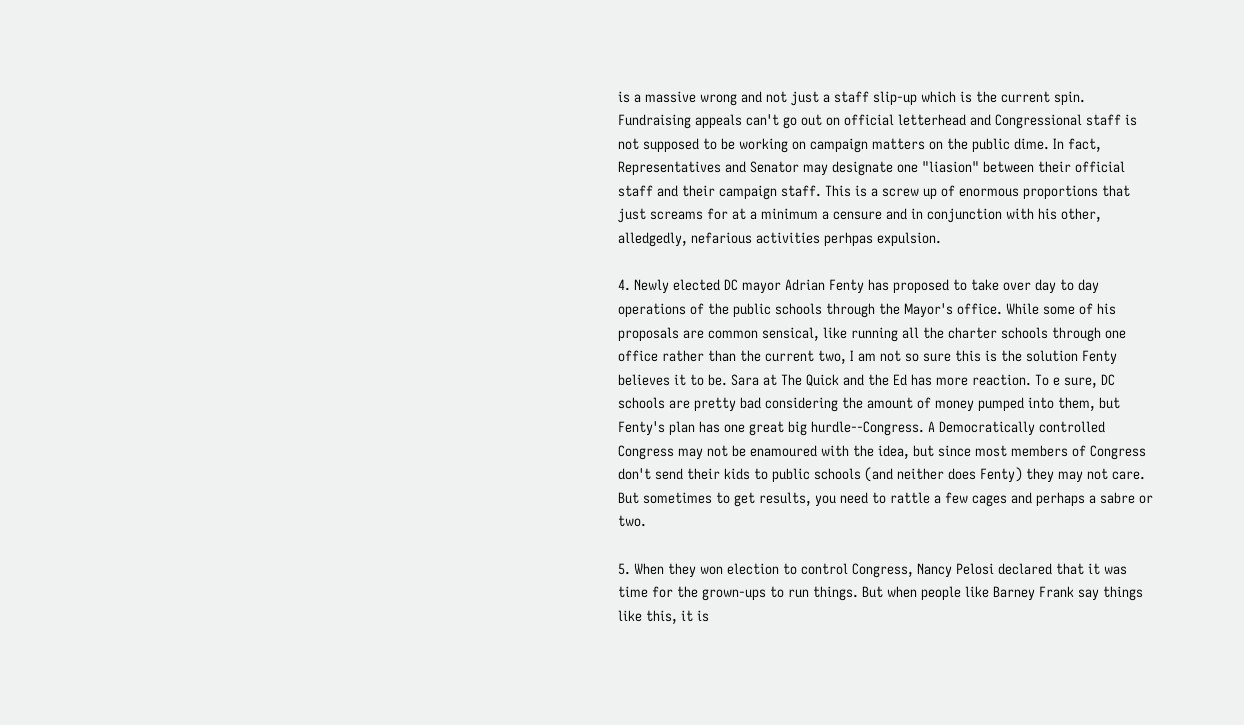is a massive wrong and not just a staff slip-up which is the current spin. Fundraising appeals can't go out on official letterhead and Congressional staff is not supposed to be working on campaign matters on the public dime. In fact, Representatives and Senator may designate one "liasion" between their official staff and their campaign staff. This is a screw up of enormous proportions that just screams for at a minimum a censure and in conjunction with his other, alledgedly, nefarious activities perhpas expulsion.

4. Newly elected DC mayor Adrian Fenty has proposed to take over day to day operations of the public schools through the Mayor's office. While some of his proposals are common sensical, like running all the charter schools through one office rather than the current two, I am not so sure this is the solution Fenty believes it to be. Sara at The Quick and the Ed has more reaction. To e sure, DC schools are pretty bad considering the amount of money pumped into them, but Fenty's plan has one great big hurdle--Congress. A Democratically controlled Congress may not be enamoured with the idea, but since most members of Congress don't send their kids to public schools (and neither does Fenty) they may not care. But sometimes to get results, you need to rattle a few cages and perhaps a sabre or two.

5. When they won election to control Congress, Nancy Pelosi declared that it was time for the grown-ups to run things. But when people like Barney Frank say things like this, it is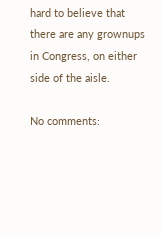hard to believe that there are any grownups in Congress, on either side of the aisle.

No comments: